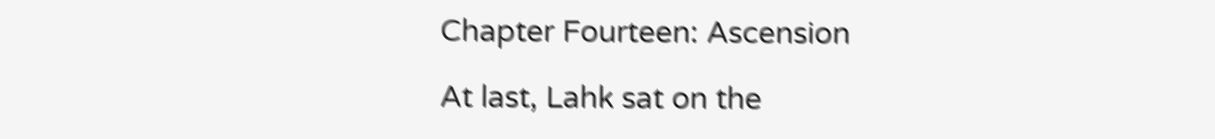Chapter Fourteen: Ascension

At last, Lahk sat on the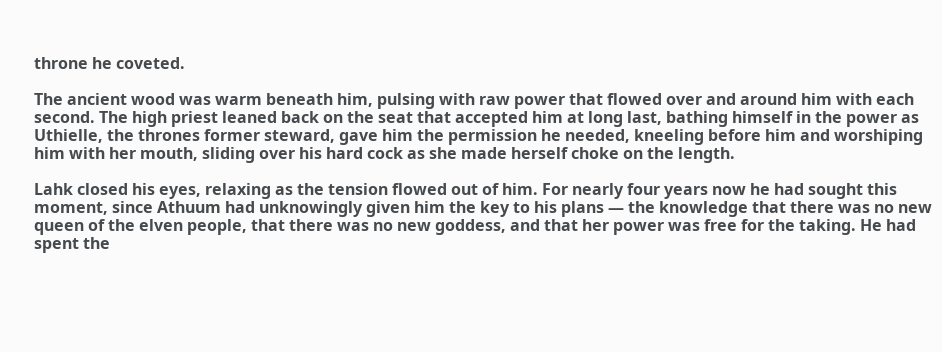throne he coveted.

The ancient wood was warm beneath him, pulsing with raw power that flowed over and around him with each second. The high priest leaned back on the seat that accepted him at long last, bathing himself in the power as Uthielle, the thrones former steward, gave him the permission he needed, kneeling before him and worshiping him with her mouth, sliding over his hard cock as she made herself choke on the length.

Lahk closed his eyes, relaxing as the tension flowed out of him. For nearly four years now he had sought this moment, since Athuum had unknowingly given him the key to his plans — the knowledge that there was no new queen of the elven people, that there was no new goddess, and that her power was free for the taking. He had spent the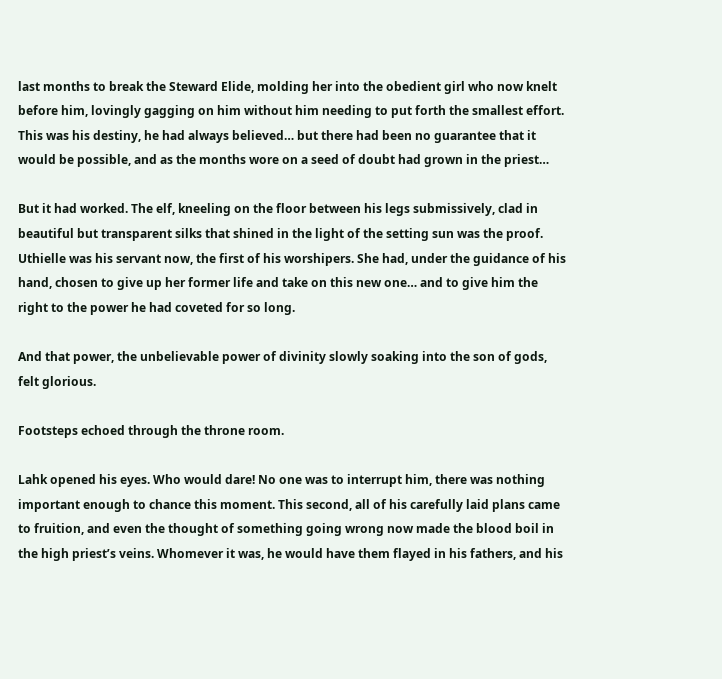last months to break the Steward Elide, molding her into the obedient girl who now knelt before him, lovingly gagging on him without him needing to put forth the smallest effort. This was his destiny, he had always believed… but there had been no guarantee that it would be possible, and as the months wore on a seed of doubt had grown in the priest…

But it had worked. The elf, kneeling on the floor between his legs submissively, clad in beautiful but transparent silks that shined in the light of the setting sun was the proof. Uthielle was his servant now, the first of his worshipers. She had, under the guidance of his hand, chosen to give up her former life and take on this new one… and to give him the right to the power he had coveted for so long.

And that power, the unbelievable power of divinity slowly soaking into the son of gods, felt glorious.

Footsteps echoed through the throne room.

Lahk opened his eyes. Who would dare! No one was to interrupt him, there was nothing important enough to chance this moment. This second, all of his carefully laid plans came to fruition, and even the thought of something going wrong now made the blood boil in the high priest’s veins. Whomever it was, he would have them flayed in his fathers, and his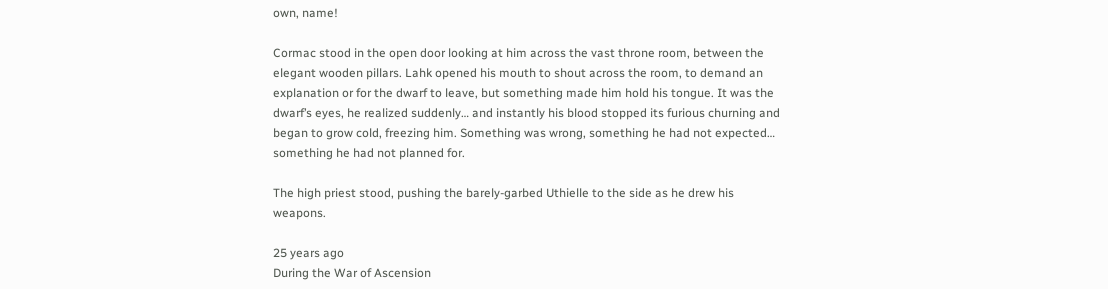own, name!

Cormac stood in the open door looking at him across the vast throne room, between the elegant wooden pillars. Lahk opened his mouth to shout across the room, to demand an explanation or for the dwarf to leave, but something made him hold his tongue. It was the dwarf’s eyes, he realized suddenly… and instantly his blood stopped its furious churning and began to grow cold, freezing him. Something was wrong, something he had not expected… something he had not planned for.

The high priest stood, pushing the barely-garbed Uthielle to the side as he drew his weapons.

25 years ago
During the War of Ascension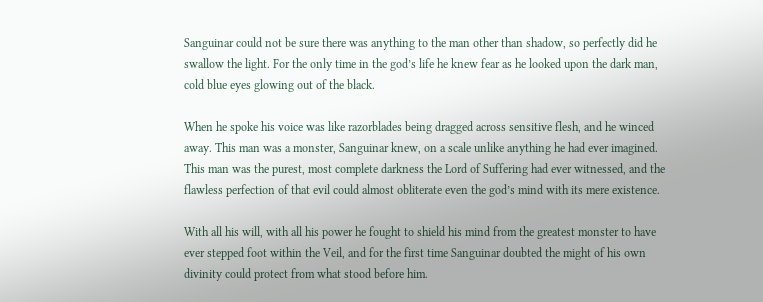Sanguinar could not be sure there was anything to the man other than shadow, so perfectly did he swallow the light. For the only time in the god’s life he knew fear as he looked upon the dark man, cold blue eyes glowing out of the black.

When he spoke his voice was like razorblades being dragged across sensitive flesh, and he winced away. This man was a monster, Sanguinar knew, on a scale unlike anything he had ever imagined. This man was the purest, most complete darkness the Lord of Suffering had ever witnessed, and the flawless perfection of that evil could almost obliterate even the god’s mind with its mere existence.

With all his will, with all his power he fought to shield his mind from the greatest monster to have ever stepped foot within the Veil, and for the first time Sanguinar doubted the might of his own divinity could protect from what stood before him.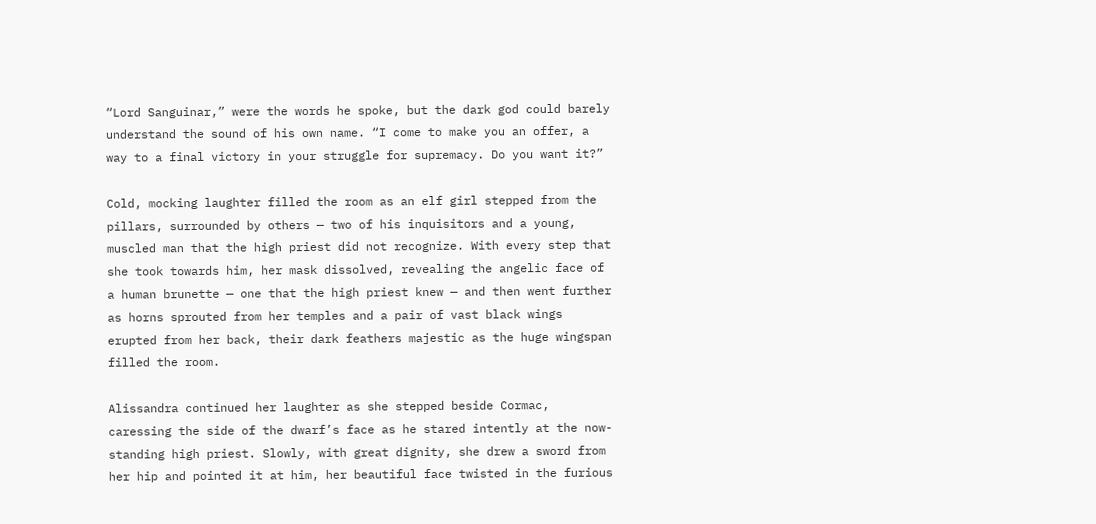“Lord Sanguinar,” were the words he spoke, but the dark god could barely understand the sound of his own name. “I come to make you an offer, a way to a final victory in your struggle for supremacy. Do you want it?”

Cold, mocking laughter filled the room as an elf girl stepped from the pillars, surrounded by others — two of his inquisitors and a young, muscled man that the high priest did not recognize. With every step that she took towards him, her mask dissolved, revealing the angelic face of a human brunette — one that the high priest knew — and then went further as horns sprouted from her temples and a pair of vast black wings erupted from her back, their dark feathers majestic as the huge wingspan filled the room.

Alissandra continued her laughter as she stepped beside Cormac, caressing the side of the dwarf’s face as he stared intently at the now-standing high priest. Slowly, with great dignity, she drew a sword from her hip and pointed it at him, her beautiful face twisted in the furious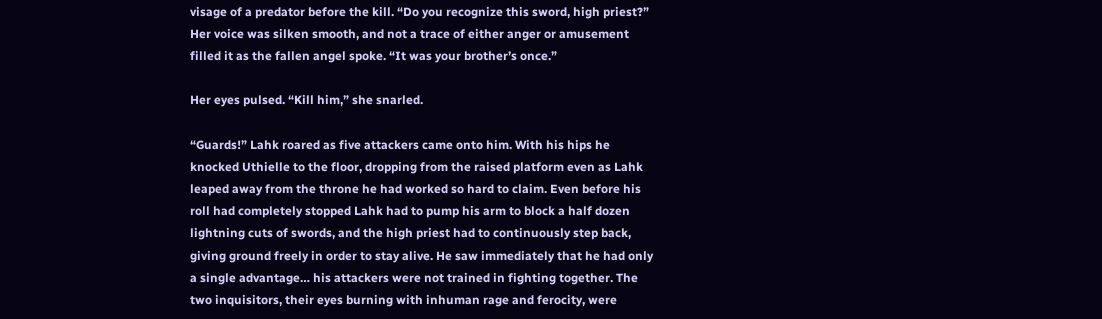visage of a predator before the kill. “Do you recognize this sword, high priest?” Her voice was silken smooth, and not a trace of either anger or amusement filled it as the fallen angel spoke. “It was your brother’s once.”

Her eyes pulsed. “Kill him,” she snarled.

“Guards!” Lahk roared as five attackers came onto him. With his hips he knocked Uthielle to the floor, dropping from the raised platform even as Lahk leaped away from the throne he had worked so hard to claim. Even before his roll had completely stopped Lahk had to pump his arm to block a half dozen lightning cuts of swords, and the high priest had to continuously step back, giving ground freely in order to stay alive. He saw immediately that he had only a single advantage… his attackers were not trained in fighting together. The two inquisitors, their eyes burning with inhuman rage and ferocity, were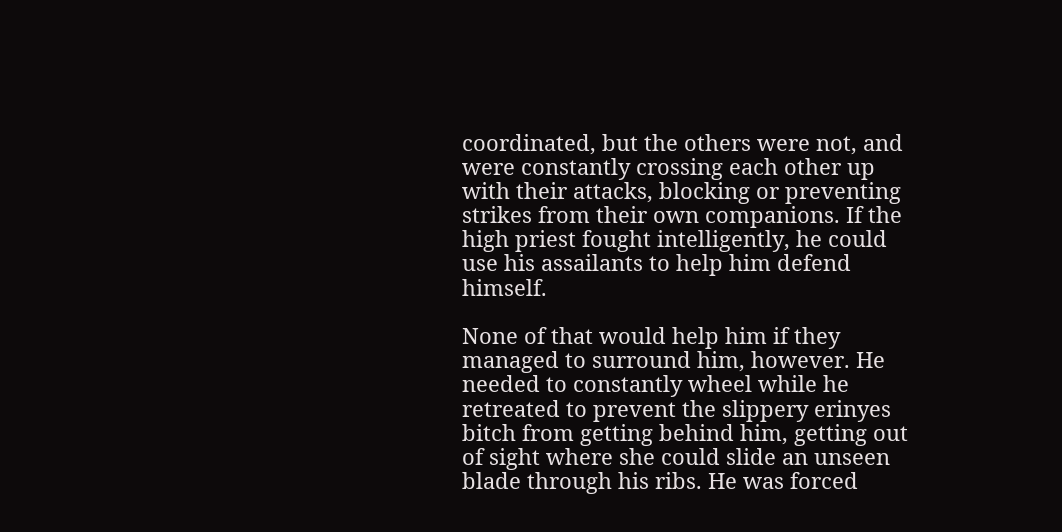coordinated, but the others were not, and were constantly crossing each other up with their attacks, blocking or preventing strikes from their own companions. If the high priest fought intelligently, he could use his assailants to help him defend himself.

None of that would help him if they managed to surround him, however. He needed to constantly wheel while he retreated to prevent the slippery erinyes bitch from getting behind him, getting out of sight where she could slide an unseen blade through his ribs. He was forced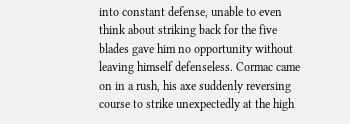into constant defense, unable to even think about striking back for the five blades gave him no opportunity without leaving himself defenseless. Cormac came on in a rush, his axe suddenly reversing course to strike unexpectedly at the high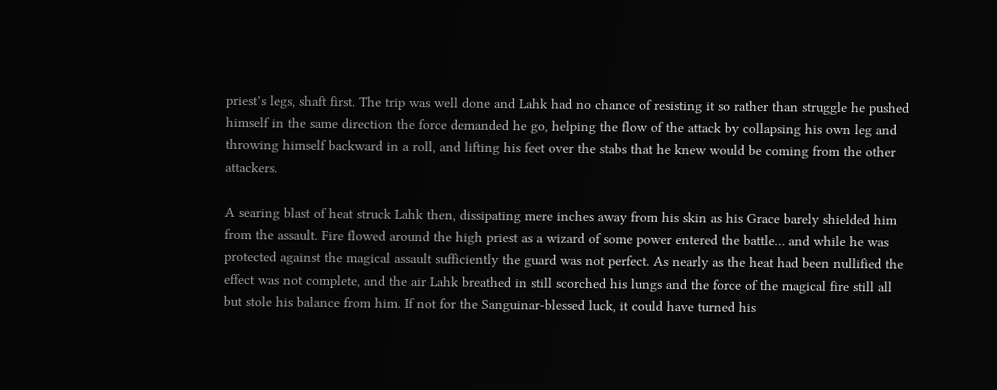priest’s legs, shaft first. The trip was well done and Lahk had no chance of resisting it so rather than struggle he pushed himself in the same direction the force demanded he go, helping the flow of the attack by collapsing his own leg and throwing himself backward in a roll, and lifting his feet over the stabs that he knew would be coming from the other attackers.

A searing blast of heat struck Lahk then, dissipating mere inches away from his skin as his Grace barely shielded him from the assault. Fire flowed around the high priest as a wizard of some power entered the battle… and while he was protected against the magical assault sufficiently the guard was not perfect. As nearly as the heat had been nullified the effect was not complete, and the air Lahk breathed in still scorched his lungs and the force of the magical fire still all but stole his balance from him. If not for the Sanguinar-blessed luck, it could have turned his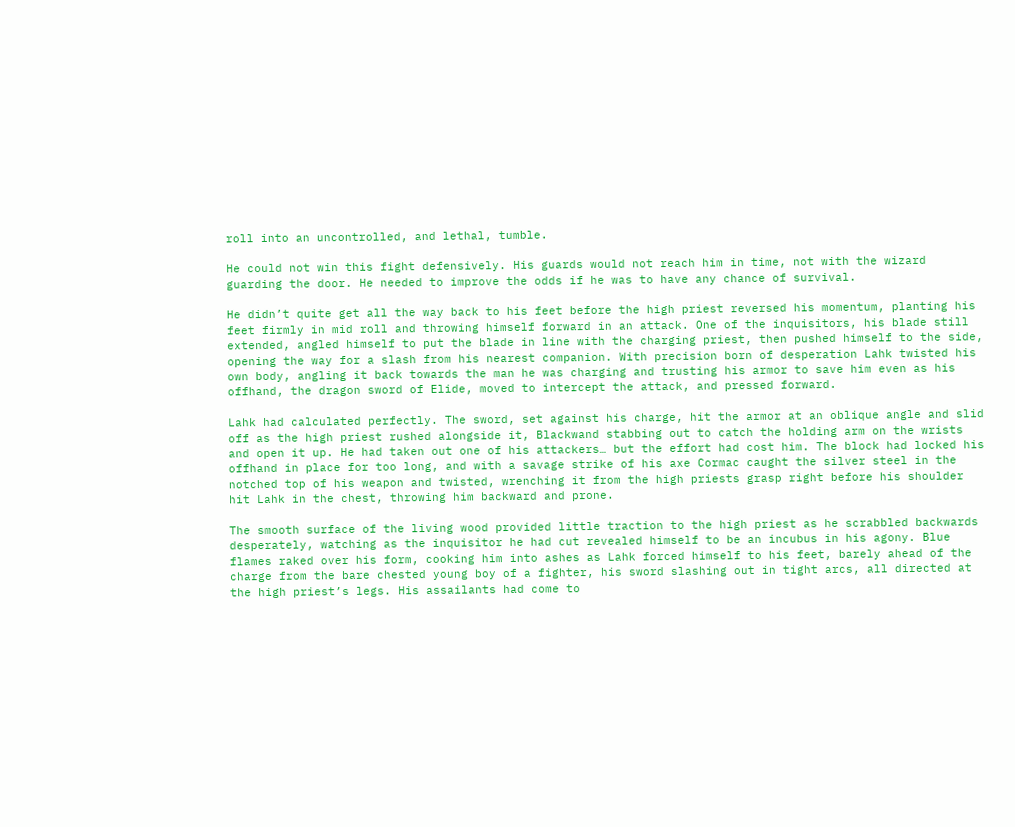roll into an uncontrolled, and lethal, tumble.

He could not win this fight defensively. His guards would not reach him in time, not with the wizard guarding the door. He needed to improve the odds if he was to have any chance of survival.

He didn’t quite get all the way back to his feet before the high priest reversed his momentum, planting his feet firmly in mid roll and throwing himself forward in an attack. One of the inquisitors, his blade still extended, angled himself to put the blade in line with the charging priest, then pushed himself to the side, opening the way for a slash from his nearest companion. With precision born of desperation Lahk twisted his own body, angling it back towards the man he was charging and trusting his armor to save him even as his offhand, the dragon sword of Elide, moved to intercept the attack, and pressed forward.

Lahk had calculated perfectly. The sword, set against his charge, hit the armor at an oblique angle and slid off as the high priest rushed alongside it, Blackwand stabbing out to catch the holding arm on the wrists and open it up. He had taken out one of his attackers… but the effort had cost him. The block had locked his offhand in place for too long, and with a savage strike of his axe Cormac caught the silver steel in the notched top of his weapon and twisted, wrenching it from the high priests grasp right before his shoulder hit Lahk in the chest, throwing him backward and prone.

The smooth surface of the living wood provided little traction to the high priest as he scrabbled backwards desperately, watching as the inquisitor he had cut revealed himself to be an incubus in his agony. Blue flames raked over his form, cooking him into ashes as Lahk forced himself to his feet, barely ahead of the charge from the bare chested young boy of a fighter, his sword slashing out in tight arcs, all directed at the high priest’s legs. His assailants had come to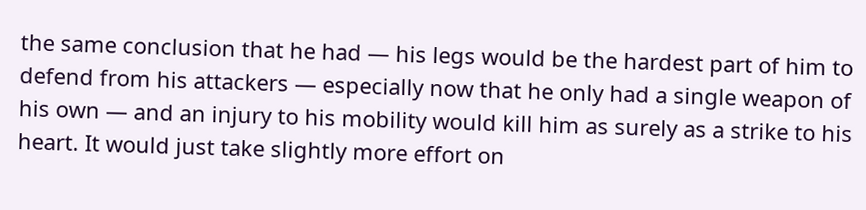the same conclusion that he had — his legs would be the hardest part of him to defend from his attackers — especially now that he only had a single weapon of his own — and an injury to his mobility would kill him as surely as a strike to his heart. It would just take slightly more effort on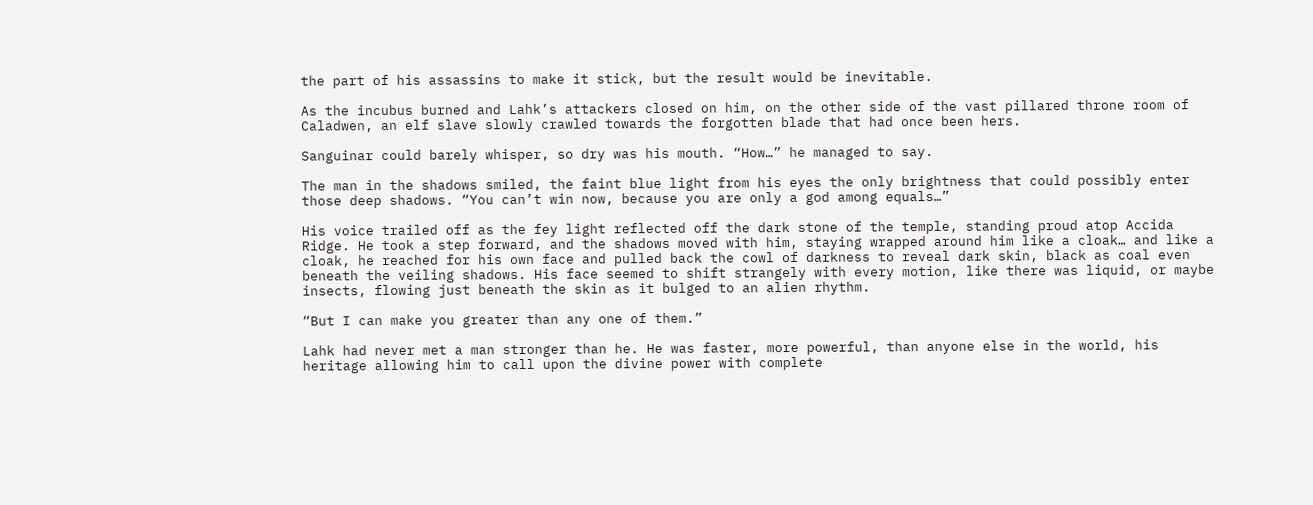the part of his assassins to make it stick, but the result would be inevitable.

As the incubus burned and Lahk’s attackers closed on him, on the other side of the vast pillared throne room of Caladwen, an elf slave slowly crawled towards the forgotten blade that had once been hers.

Sanguinar could barely whisper, so dry was his mouth. “How…” he managed to say.

The man in the shadows smiled, the faint blue light from his eyes the only brightness that could possibly enter those deep shadows. “You can’t win now, because you are only a god among equals…”

His voice trailed off as the fey light reflected off the dark stone of the temple, standing proud atop Accida Ridge. He took a step forward, and the shadows moved with him, staying wrapped around him like a cloak… and like a cloak, he reached for his own face and pulled back the cowl of darkness to reveal dark skin, black as coal even beneath the veiling shadows. His face seemed to shift strangely with every motion, like there was liquid, or maybe insects, flowing just beneath the skin as it bulged to an alien rhythm.

“But I can make you greater than any one of them.”

Lahk had never met a man stronger than he. He was faster, more powerful, than anyone else in the world, his heritage allowing him to call upon the divine power with complete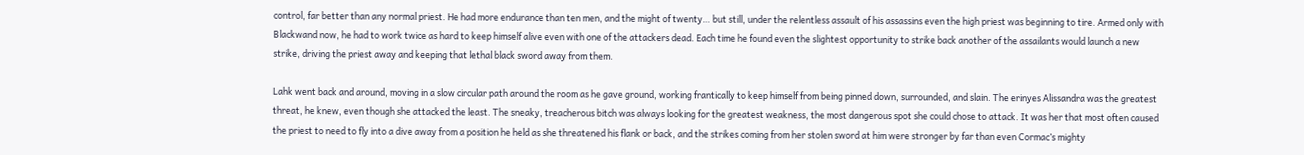control, far better than any normal priest. He had more endurance than ten men, and the might of twenty… but still, under the relentless assault of his assassins even the high priest was beginning to tire. Armed only with Blackwand now, he had to work twice as hard to keep himself alive even with one of the attackers dead. Each time he found even the slightest opportunity to strike back another of the assailants would launch a new strike, driving the priest away and keeping that lethal black sword away from them.

Lahk went back and around, moving in a slow circular path around the room as he gave ground, working frantically to keep himself from being pinned down, surrounded, and slain. The erinyes Alissandra was the greatest threat, he knew, even though she attacked the least. The sneaky, treacherous bitch was always looking for the greatest weakness, the most dangerous spot she could chose to attack. It was her that most often caused the priest to need to fly into a dive away from a position he held as she threatened his flank or back, and the strikes coming from her stolen sword at him were stronger by far than even Cormac’s mighty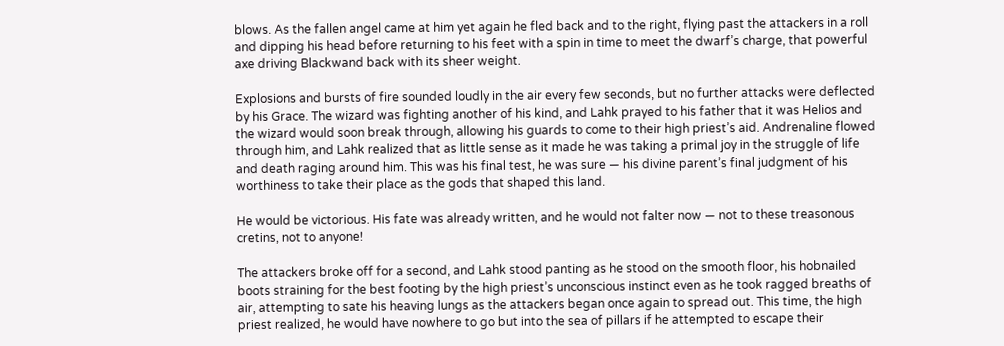blows. As the fallen angel came at him yet again he fled back and to the right, flying past the attackers in a roll and dipping his head before returning to his feet with a spin in time to meet the dwarf’s charge, that powerful axe driving Blackwand back with its sheer weight.

Explosions and bursts of fire sounded loudly in the air every few seconds, but no further attacks were deflected by his Grace. The wizard was fighting another of his kind, and Lahk prayed to his father that it was Helios and the wizard would soon break through, allowing his guards to come to their high priest’s aid. Andrenaline flowed through him, and Lahk realized that as little sense as it made he was taking a primal joy in the struggle of life and death raging around him. This was his final test, he was sure — his divine parent’s final judgment of his worthiness to take their place as the gods that shaped this land.

He would be victorious. His fate was already written, and he would not falter now — not to these treasonous cretins, not to anyone!

The attackers broke off for a second, and Lahk stood panting as he stood on the smooth floor, his hobnailed boots straining for the best footing by the high priest’s unconscious instinct even as he took ragged breaths of air, attempting to sate his heaving lungs as the attackers began once again to spread out. This time, the high priest realized, he would have nowhere to go but into the sea of pillars if he attempted to escape their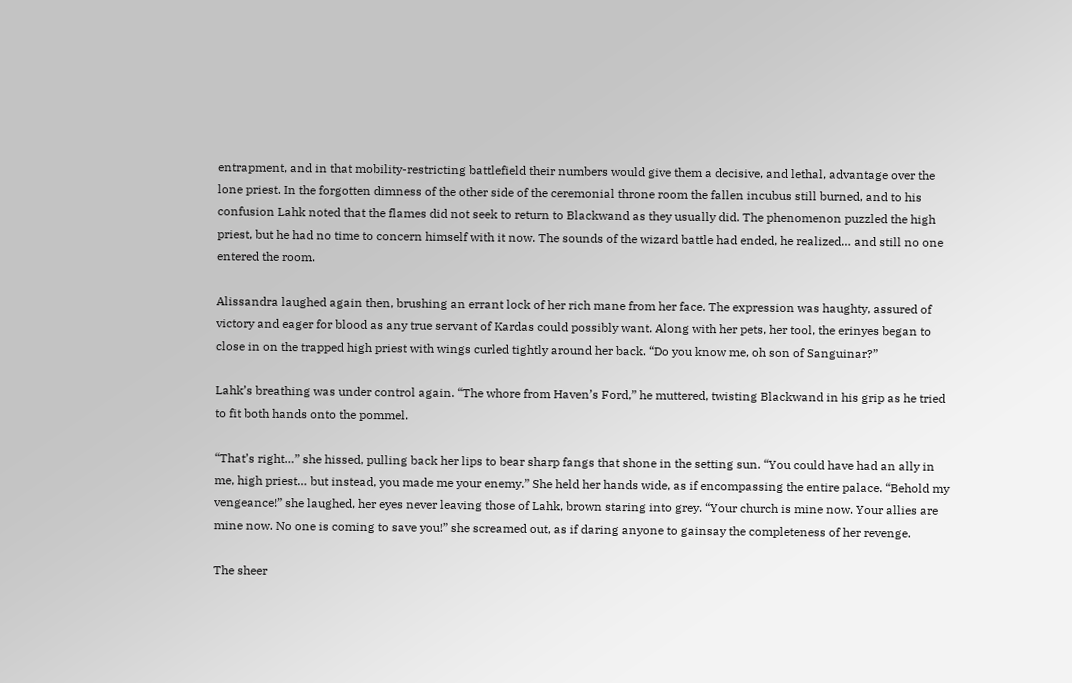entrapment, and in that mobility-restricting battlefield their numbers would give them a decisive, and lethal, advantage over the lone priest. In the forgotten dimness of the other side of the ceremonial throne room the fallen incubus still burned, and to his confusion Lahk noted that the flames did not seek to return to Blackwand as they usually did. The phenomenon puzzled the high priest, but he had no time to concern himself with it now. The sounds of the wizard battle had ended, he realized… and still no one entered the room.

Alissandra laughed again then, brushing an errant lock of her rich mane from her face. The expression was haughty, assured of victory and eager for blood as any true servant of Kardas could possibly want. Along with her pets, her tool, the erinyes began to close in on the trapped high priest with wings curled tightly around her back. “Do you know me, oh son of Sanguinar?”

Lahk’s breathing was under control again. “The whore from Haven’s Ford,” he muttered, twisting Blackwand in his grip as he tried to fit both hands onto the pommel.

“That’s right…” she hissed, pulling back her lips to bear sharp fangs that shone in the setting sun. “You could have had an ally in me, high priest… but instead, you made me your enemy.” She held her hands wide, as if encompassing the entire palace. “Behold my vengeance!” she laughed, her eyes never leaving those of Lahk, brown staring into grey. “Your church is mine now. Your allies are mine now. No one is coming to save you!” she screamed out, as if daring anyone to gainsay the completeness of her revenge.

The sheer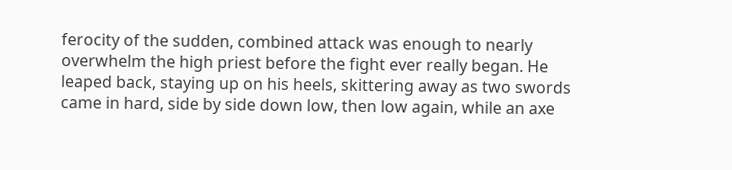ferocity of the sudden, combined attack was enough to nearly overwhelm the high priest before the fight ever really began. He leaped back, staying up on his heels, skittering away as two swords came in hard, side by side down low, then low again, while an axe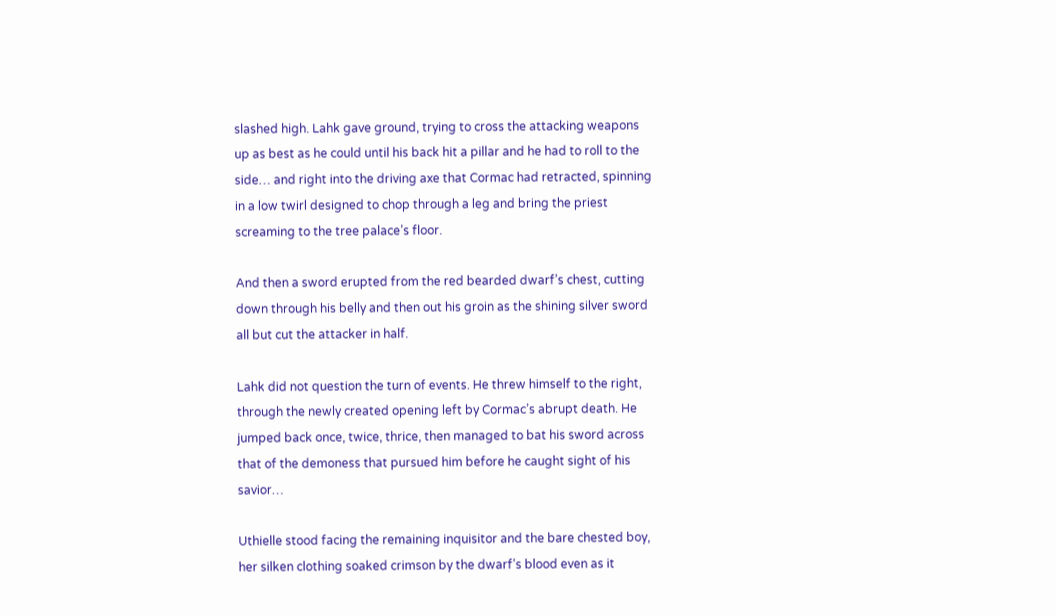slashed high. Lahk gave ground, trying to cross the attacking weapons up as best as he could until his back hit a pillar and he had to roll to the side… and right into the driving axe that Cormac had retracted, spinning in a low twirl designed to chop through a leg and bring the priest screaming to the tree palace’s floor.

And then a sword erupted from the red bearded dwarf’s chest, cutting down through his belly and then out his groin as the shining silver sword all but cut the attacker in half.

Lahk did not question the turn of events. He threw himself to the right, through the newly created opening left by Cormac’s abrupt death. He jumped back once, twice, thrice, then managed to bat his sword across that of the demoness that pursued him before he caught sight of his savior…

Uthielle stood facing the remaining inquisitor and the bare chested boy, her silken clothing soaked crimson by the dwarf’s blood even as it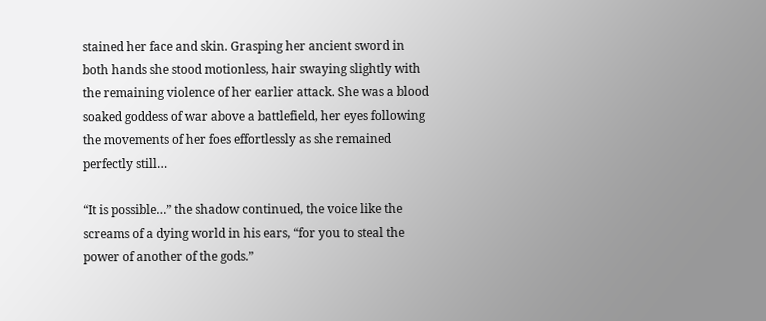stained her face and skin. Grasping her ancient sword in both hands she stood motionless, hair swaying slightly with the remaining violence of her earlier attack. She was a blood soaked goddess of war above a battlefield, her eyes following the movements of her foes effortlessly as she remained perfectly still…

“It is possible…” the shadow continued, the voice like the screams of a dying world in his ears, “for you to steal the power of another of the gods.”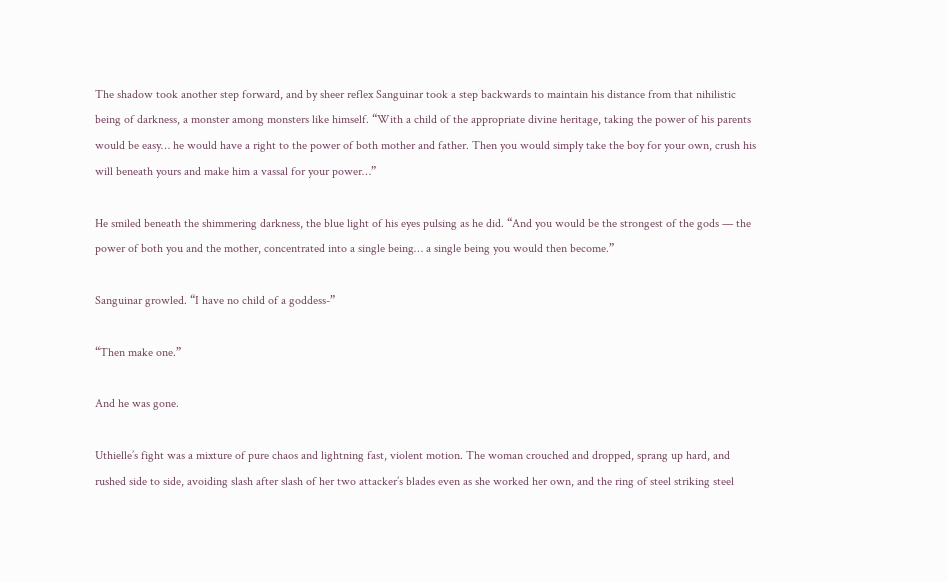The shadow took another step forward, and by sheer reflex Sanguinar took a step backwards to maintain his distance from that nihilistic being of darkness, a monster among monsters like himself. “With a child of the appropriate divine heritage, taking the power of his parents would be easy… he would have a right to the power of both mother and father. Then you would simply take the boy for your own, crush his will beneath yours and make him a vassal for your power…”

He smiled beneath the shimmering darkness, the blue light of his eyes pulsing as he did. “And you would be the strongest of the gods — the power of both you and the mother, concentrated into a single being… a single being you would then become.”

Sanguinar growled. “I have no child of a goddess-”

“Then make one.”

And he was gone.

Uthielle’s fight was a mixture of pure chaos and lightning fast, violent motion. The woman crouched and dropped, sprang up hard, and rushed side to side, avoiding slash after slash of her two attacker’s blades even as she worked her own, and the ring of steel striking steel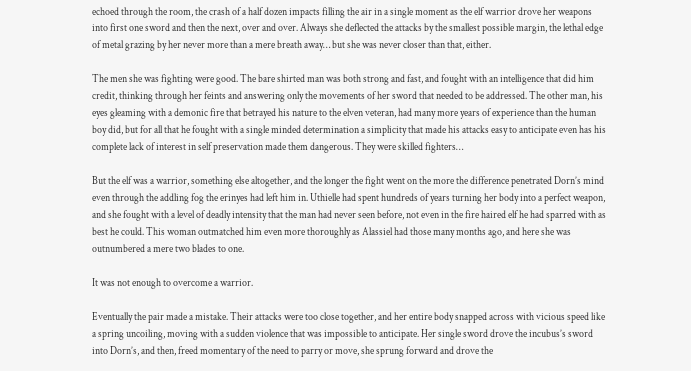echoed through the room, the crash of a half dozen impacts filling the air in a single moment as the elf warrior drove her weapons into first one sword and then the next, over and over. Always she deflected the attacks by the smallest possible margin, the lethal edge of metal grazing by her never more than a mere breath away… but she was never closer than that, either.

The men she was fighting were good. The bare shirted man was both strong and fast, and fought with an intelligence that did him credit, thinking through her feints and answering only the movements of her sword that needed to be addressed. The other man, his eyes gleaming with a demonic fire that betrayed his nature to the elven veteran, had many more years of experience than the human boy did, but for all that he fought with a single minded determination a simplicity that made his attacks easy to anticipate even has his complete lack of interest in self preservation made them dangerous. They were skilled fighters…

But the elf was a warrior, something else altogether, and the longer the fight went on the more the difference penetrated Dorn’s mind even through the addling fog the erinyes had left him in. Uthielle had spent hundreds of years turning her body into a perfect weapon, and she fought with a level of deadly intensity that the man had never seen before, not even in the fire haired elf he had sparred with as best he could. This woman outmatched him even more thoroughly as Alassiel had those many months ago, and here she was outnumbered a mere two blades to one.

It was not enough to overcome a warrior.

Eventually the pair made a mistake. Their attacks were too close together, and her entire body snapped across with vicious speed like a spring uncoiling, moving with a sudden violence that was impossible to anticipate. Her single sword drove the incubus’s sword into Dorn’s, and then, freed momentary of the need to parry or move, she sprung forward and drove the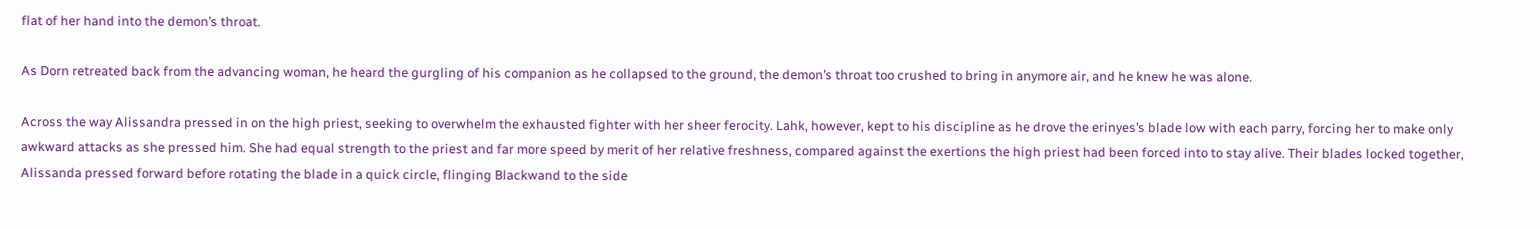flat of her hand into the demon’s throat.

As Dorn retreated back from the advancing woman, he heard the gurgling of his companion as he collapsed to the ground, the demon’s throat too crushed to bring in anymore air, and he knew he was alone.

Across the way Alissandra pressed in on the high priest, seeking to overwhelm the exhausted fighter with her sheer ferocity. Lahk, however, kept to his discipline as he drove the erinyes’s blade low with each parry, forcing her to make only awkward attacks as she pressed him. She had equal strength to the priest and far more speed by merit of her relative freshness, compared against the exertions the high priest had been forced into to stay alive. Their blades locked together, Alissanda pressed forward before rotating the blade in a quick circle, flinging Blackwand to the side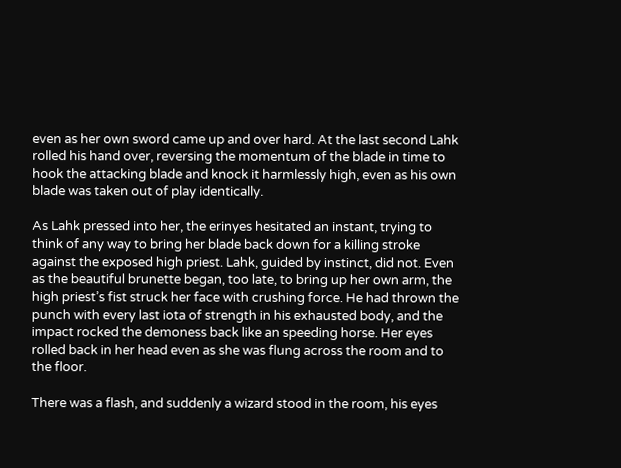even as her own sword came up and over hard. At the last second Lahk rolled his hand over, reversing the momentum of the blade in time to hook the attacking blade and knock it harmlessly high, even as his own blade was taken out of play identically.

As Lahk pressed into her, the erinyes hesitated an instant, trying to think of any way to bring her blade back down for a killing stroke against the exposed high priest. Lahk, guided by instinct, did not. Even as the beautiful brunette began, too late, to bring up her own arm, the high priest’s fist struck her face with crushing force. He had thrown the punch with every last iota of strength in his exhausted body, and the impact rocked the demoness back like an speeding horse. Her eyes rolled back in her head even as she was flung across the room and to the floor.

There was a flash, and suddenly a wizard stood in the room, his eyes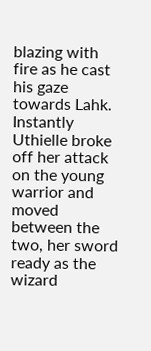blazing with fire as he cast his gaze towards Lahk. Instantly Uthielle broke off her attack on the young warrior and moved between the two, her sword ready as the wizard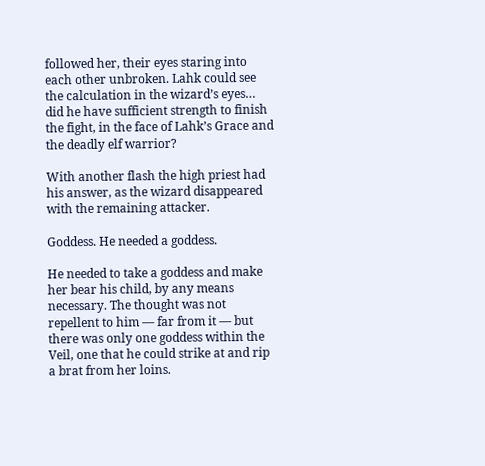followed her, their eyes staring into each other unbroken. Lahk could see the calculation in the wizard’s eyes… did he have sufficient strength to finish the fight, in the face of Lahk’s Grace and the deadly elf warrior?

With another flash the high priest had his answer, as the wizard disappeared with the remaining attacker.

Goddess. He needed a goddess.

He needed to take a goddess and make her bear his child, by any means necessary. The thought was not repellent to him — far from it — but there was only one goddess within the Veil, one that he could strike at and rip a brat from her loins.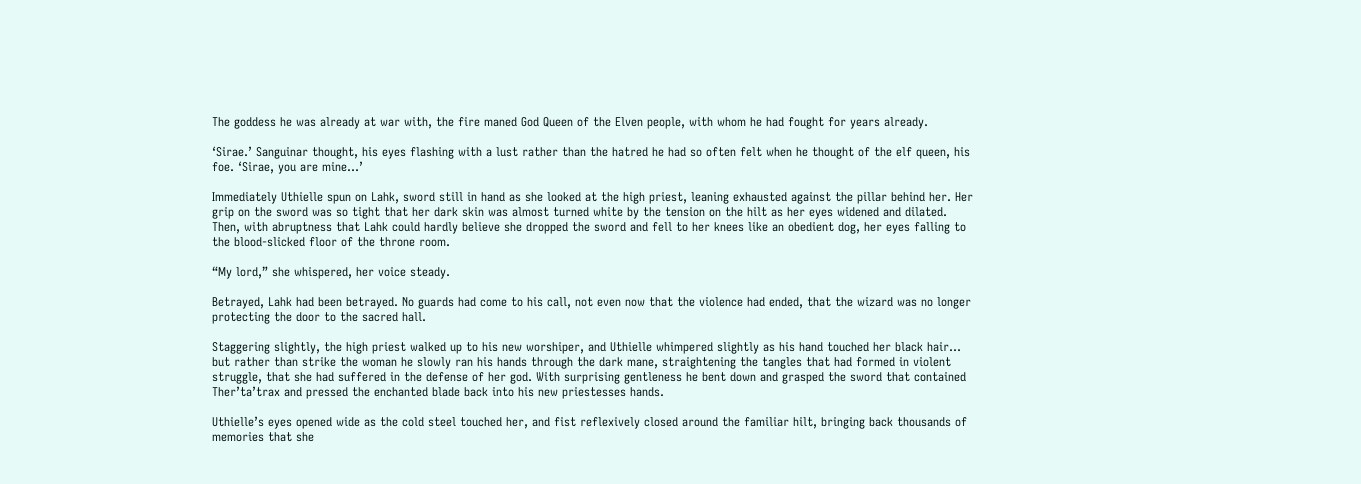The goddess he was already at war with, the fire maned God Queen of the Elven people, with whom he had fought for years already.

‘Sirae.’ Sanguinar thought, his eyes flashing with a lust rather than the hatred he had so often felt when he thought of the elf queen, his foe. ‘Sirae, you are mine…’

Immediately Uthielle spun on Lahk, sword still in hand as she looked at the high priest, leaning exhausted against the pillar behind her. Her grip on the sword was so tight that her dark skin was almost turned white by the tension on the hilt as her eyes widened and dilated. Then, with abruptness that Lahk could hardly believe she dropped the sword and fell to her knees like an obedient dog, her eyes falling to the blood-slicked floor of the throne room.

“My lord,” she whispered, her voice steady.

Betrayed, Lahk had been betrayed. No guards had come to his call, not even now that the violence had ended, that the wizard was no longer protecting the door to the sacred hall.

Staggering slightly, the high priest walked up to his new worshiper, and Uthielle whimpered slightly as his hand touched her black hair… but rather than strike the woman he slowly ran his hands through the dark mane, straightening the tangles that had formed in violent struggle, that she had suffered in the defense of her god. With surprising gentleness he bent down and grasped the sword that contained Ther’ta’trax and pressed the enchanted blade back into his new priestesses hands.

Uthielle’s eyes opened wide as the cold steel touched her, and fist reflexively closed around the familiar hilt, bringing back thousands of memories that she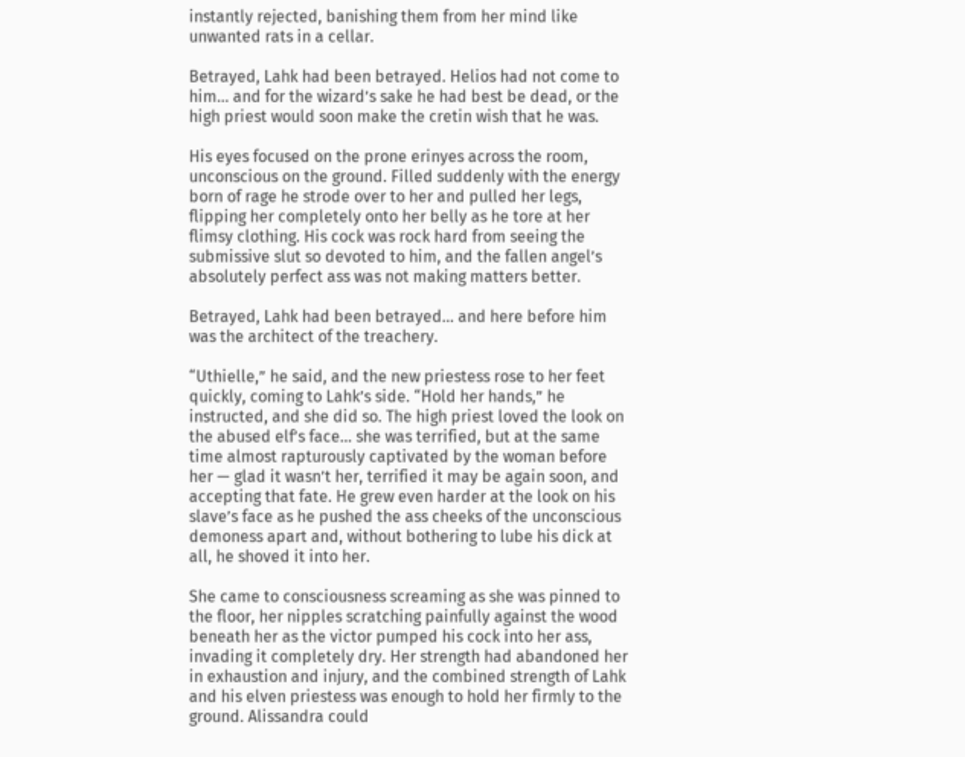instantly rejected, banishing them from her mind like unwanted rats in a cellar.

Betrayed, Lahk had been betrayed. Helios had not come to him… and for the wizard’s sake he had best be dead, or the high priest would soon make the cretin wish that he was.

His eyes focused on the prone erinyes across the room, unconscious on the ground. Filled suddenly with the energy born of rage he strode over to her and pulled her legs, flipping her completely onto her belly as he tore at her flimsy clothing. His cock was rock hard from seeing the submissive slut so devoted to him, and the fallen angel’s absolutely perfect ass was not making matters better.

Betrayed, Lahk had been betrayed… and here before him was the architect of the treachery.

“Uthielle,” he said, and the new priestess rose to her feet quickly, coming to Lahk’s side. “Hold her hands,” he instructed, and she did so. The high priest loved the look on the abused elf’s face… she was terrified, but at the same time almost rapturously captivated by the woman before her — glad it wasn’t her, terrified it may be again soon, and accepting that fate. He grew even harder at the look on his slave’s face as he pushed the ass cheeks of the unconscious demoness apart and, without bothering to lube his dick at all, he shoved it into her.

She came to consciousness screaming as she was pinned to the floor, her nipples scratching painfully against the wood beneath her as the victor pumped his cock into her ass, invading it completely dry. Her strength had abandoned her in exhaustion and injury, and the combined strength of Lahk and his elven priestess was enough to hold her firmly to the ground. Alissandra could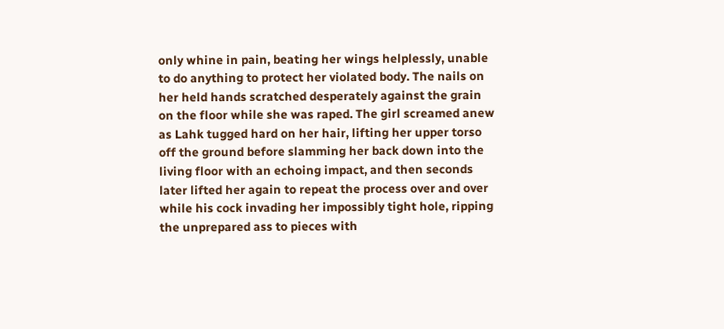only whine in pain, beating her wings helplessly, unable to do anything to protect her violated body. The nails on her held hands scratched desperately against the grain on the floor while she was raped. The girl screamed anew as Lahk tugged hard on her hair, lifting her upper torso off the ground before slamming her back down into the living floor with an echoing impact, and then seconds later lifted her again to repeat the process over and over while his cock invading her impossibly tight hole, ripping the unprepared ass to pieces with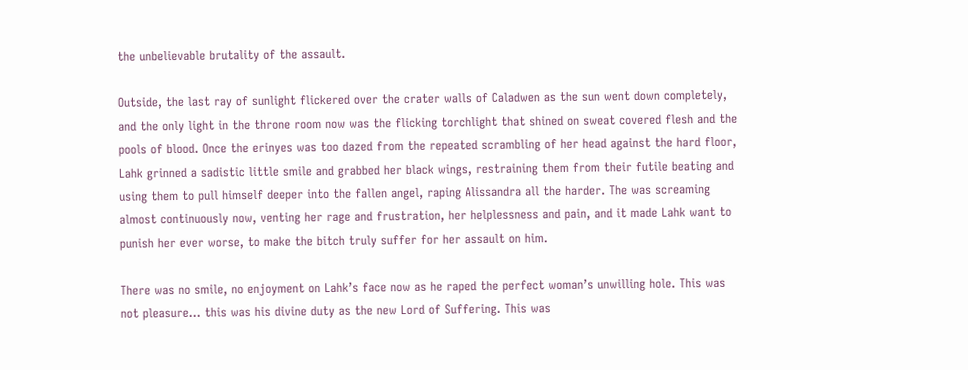the unbelievable brutality of the assault.

Outside, the last ray of sunlight flickered over the crater walls of Caladwen as the sun went down completely, and the only light in the throne room now was the flicking torchlight that shined on sweat covered flesh and the pools of blood. Once the erinyes was too dazed from the repeated scrambling of her head against the hard floor, Lahk grinned a sadistic little smile and grabbed her black wings, restraining them from their futile beating and using them to pull himself deeper into the fallen angel, raping Alissandra all the harder. The was screaming almost continuously now, venting her rage and frustration, her helplessness and pain, and it made Lahk want to punish her ever worse, to make the bitch truly suffer for her assault on him.

There was no smile, no enjoyment on Lahk’s face now as he raped the perfect woman’s unwilling hole. This was not pleasure… this was his divine duty as the new Lord of Suffering. This was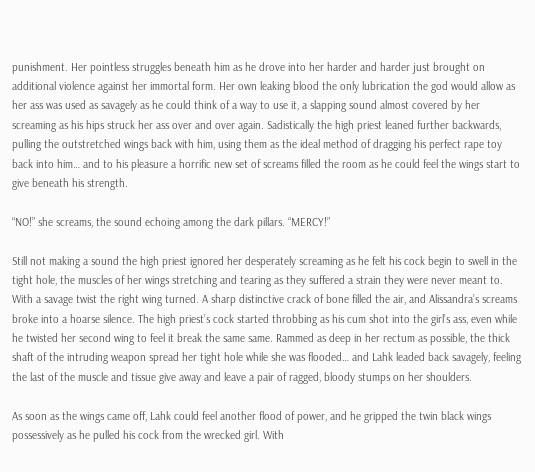punishment. Her pointless struggles beneath him as he drove into her harder and harder just brought on additional violence against her immortal form. Her own leaking blood the only lubrication the god would allow as her ass was used as savagely as he could think of a way to use it, a slapping sound almost covered by her screaming as his hips struck her ass over and over again. Sadistically the high priest leaned further backwards, pulling the outstretched wings back with him, using them as the ideal method of dragging his perfect rape toy back into him… and to his pleasure a horrific new set of screams filled the room as he could feel the wings start to give beneath his strength.

“NO!” she screams, the sound echoing among the dark pillars. “MERCY!”

Still not making a sound the high priest ignored her desperately screaming as he felt his cock begin to swell in the tight hole, the muscles of her wings stretching and tearing as they suffered a strain they were never meant to. With a savage twist the right wing turned. A sharp distinctive crack of bone filled the air, and Alissandra’s screams broke into a hoarse silence. The high priest’s cock started throbbing as his cum shot into the girl’s ass, even while he twisted her second wing to feel it break the same same. Rammed as deep in her rectum as possible, the thick shaft of the intruding weapon spread her tight hole while she was flooded… and Lahk leaded back savagely, feeling the last of the muscle and tissue give away and leave a pair of ragged, bloody stumps on her shoulders.

As soon as the wings came off, Lahk could feel another flood of power, and he gripped the twin black wings possessively as he pulled his cock from the wrecked girl. With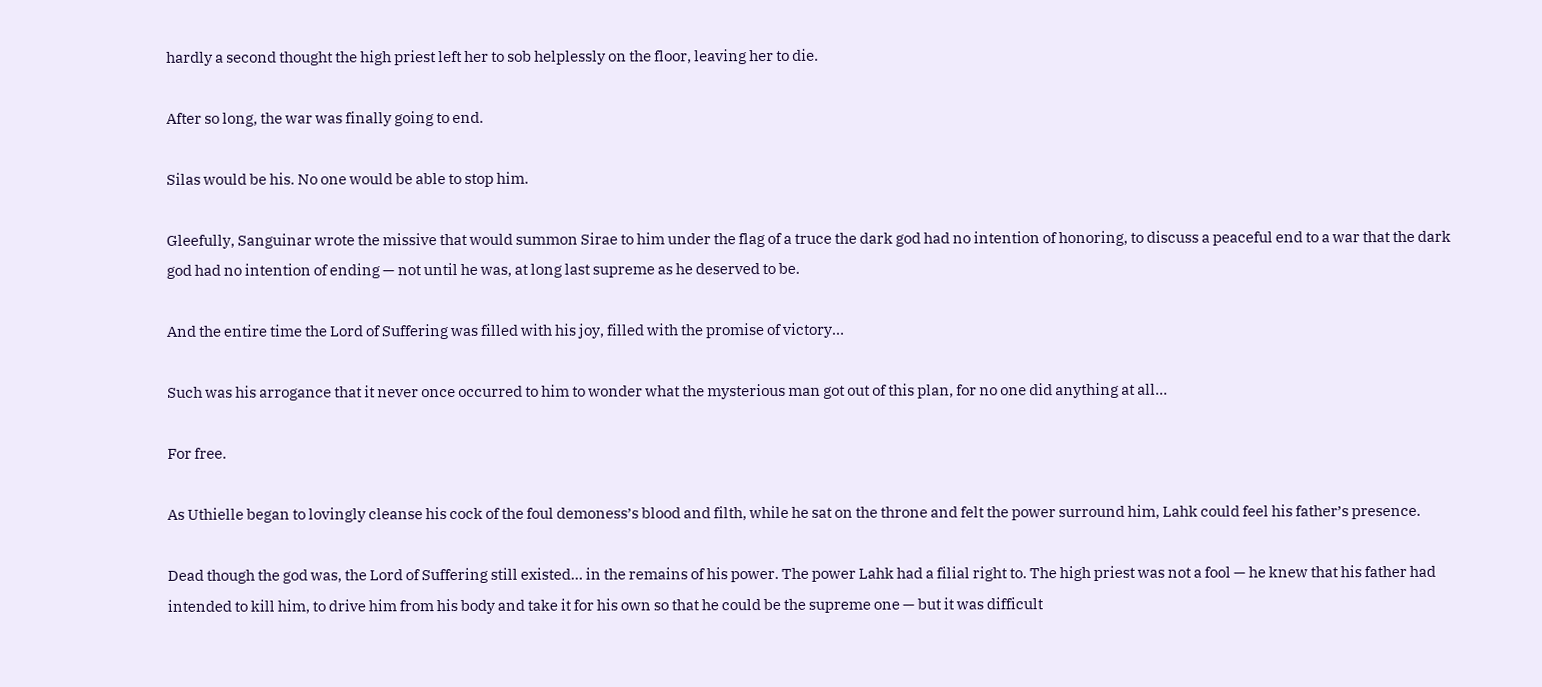hardly a second thought the high priest left her to sob helplessly on the floor, leaving her to die.

After so long, the war was finally going to end.

Silas would be his. No one would be able to stop him.

Gleefully, Sanguinar wrote the missive that would summon Sirae to him under the flag of a truce the dark god had no intention of honoring, to discuss a peaceful end to a war that the dark god had no intention of ending — not until he was, at long last supreme as he deserved to be.

And the entire time the Lord of Suffering was filled with his joy, filled with the promise of victory…

Such was his arrogance that it never once occurred to him to wonder what the mysterious man got out of this plan, for no one did anything at all…

For free.

As Uthielle began to lovingly cleanse his cock of the foul demoness’s blood and filth, while he sat on the throne and felt the power surround him, Lahk could feel his father’s presence.

Dead though the god was, the Lord of Suffering still existed… in the remains of his power. The power Lahk had a filial right to. The high priest was not a fool — he knew that his father had intended to kill him, to drive him from his body and take it for his own so that he could be the supreme one — but it was difficult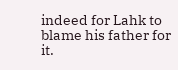indeed for Lahk to blame his father for it.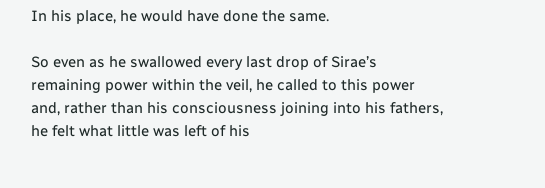In his place, he would have done the same.

So even as he swallowed every last drop of Sirae’s remaining power within the veil, he called to this power and, rather than his consciousness joining into his fathers, he felt what little was left of his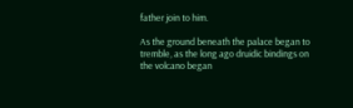father join to him.

As the ground beneath the palace began to tremble, as the long ago druidic bindings on the volcano began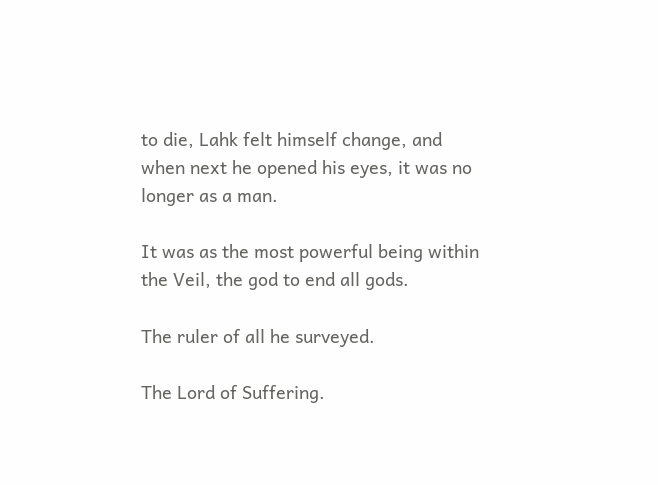to die, Lahk felt himself change, and when next he opened his eyes, it was no longer as a man.

It was as the most powerful being within the Veil, the god to end all gods.

The ruler of all he surveyed.

The Lord of Suffering.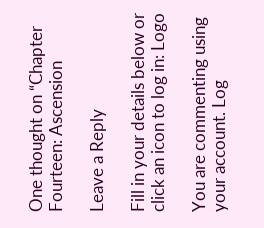One thought on “Chapter Fourteen: Ascension

Leave a Reply

Fill in your details below or click an icon to log in: Logo

You are commenting using your account. Log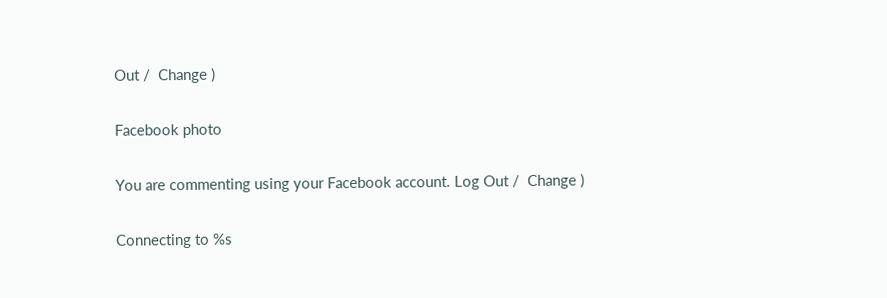Out /  Change )

Facebook photo

You are commenting using your Facebook account. Log Out /  Change )

Connecting to %s